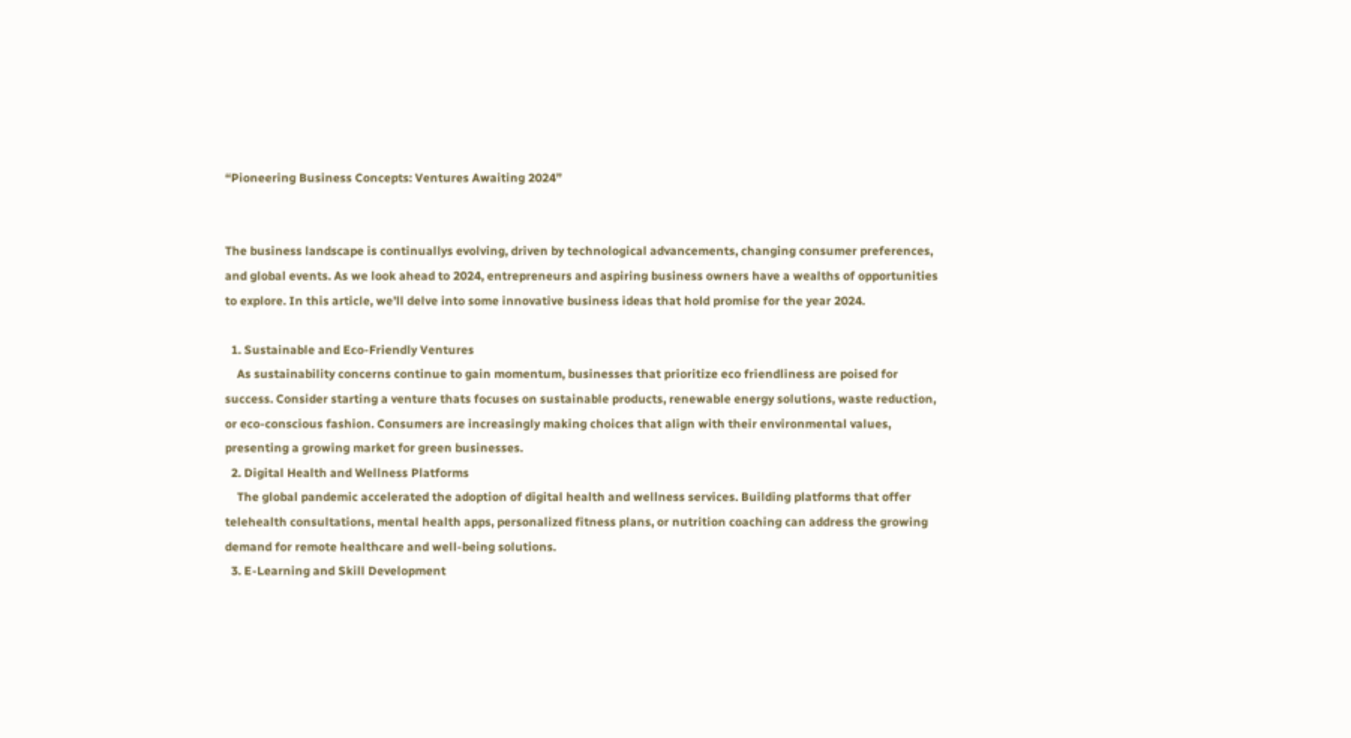“Pioneering Business Concepts: Ventures Awaiting 2024”


The business landscape is continuallys evolving, driven by technological advancements, changing consumer preferences, and global events. As we look ahead to 2024, entrepreneurs and aspiring business owners have a wealths of opportunities to explore. In this article, we’ll delve into some innovative business ideas that hold promise for the year 2024.

  1. Sustainable and Eco-Friendly Ventures
    As sustainability concerns continue to gain momentum, businesses that prioritize eco friendliness are poised for success. Consider starting a venture thats focuses on sustainable products, renewable energy solutions, waste reduction, or eco-conscious fashion. Consumers are increasingly making choices that align with their environmental values, presenting a growing market for green businesses.
  2. Digital Health and Wellness Platforms
    The global pandemic accelerated the adoption of digital health and wellness services. Building platforms that offer telehealth consultations, mental health apps, personalized fitness plans, or nutrition coaching can address the growing demand for remote healthcare and well-being solutions.
  3. E-Learning and Skill Development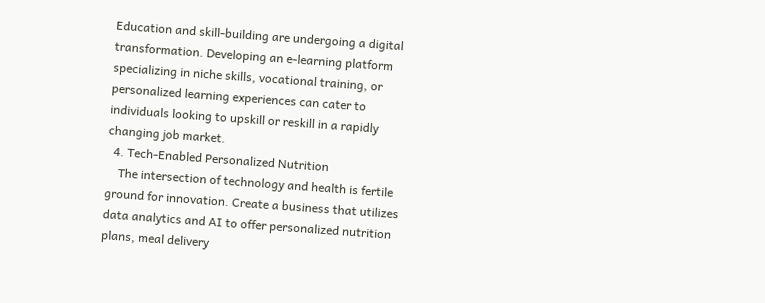Education and skill-building are undergoing a digital transformation. Developing an e-learning platform specializing in niche skills, vocational training, or personalized learning experiences can cater to individuals looking to upskill or reskill in a rapidly changing job market.
  4. Tech-Enabled Personalized Nutrition
    The intersection of technology and health is fertile ground for innovation. Create a business that utilizes data analytics and AI to offer personalized nutrition plans, meal delivery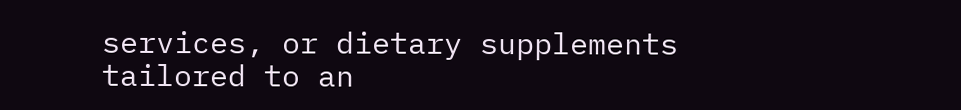services, or dietary supplements tailored to an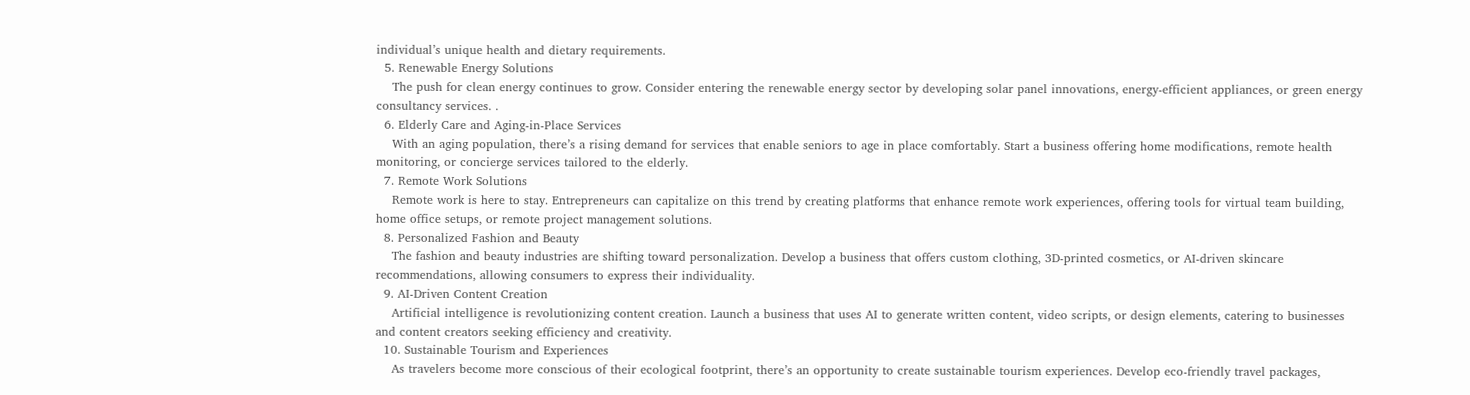individual’s unique health and dietary requirements.
  5. Renewable Energy Solutions
    The push for clean energy continues to grow. Consider entering the renewable energy sector by developing solar panel innovations, energy-efficient appliances, or green energy consultancy services. .
  6. Elderly Care and Aging-in-Place Services
    With an aging population, there’s a rising demand for services that enable seniors to age in place comfortably. Start a business offering home modifications, remote health monitoring, or concierge services tailored to the elderly.
  7. Remote Work Solutions
    Remote work is here to stay. Entrepreneurs can capitalize on this trend by creating platforms that enhance remote work experiences, offering tools for virtual team building, home office setups, or remote project management solutions.
  8. Personalized Fashion and Beauty
    The fashion and beauty industries are shifting toward personalization. Develop a business that offers custom clothing, 3D-printed cosmetics, or AI-driven skincare recommendations, allowing consumers to express their individuality.
  9. AI-Driven Content Creation
    Artificial intelligence is revolutionizing content creation. Launch a business that uses AI to generate written content, video scripts, or design elements, catering to businesses and content creators seeking efficiency and creativity.
  10. Sustainable Tourism and Experiences
    As travelers become more conscious of their ecological footprint, there’s an opportunity to create sustainable tourism experiences. Develop eco-friendly travel packages,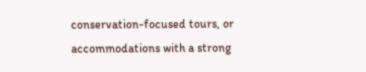conservation-focused tours, or accommodations with a strong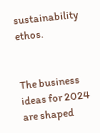sustainability ethos.


The business ideas for 2024 are shaped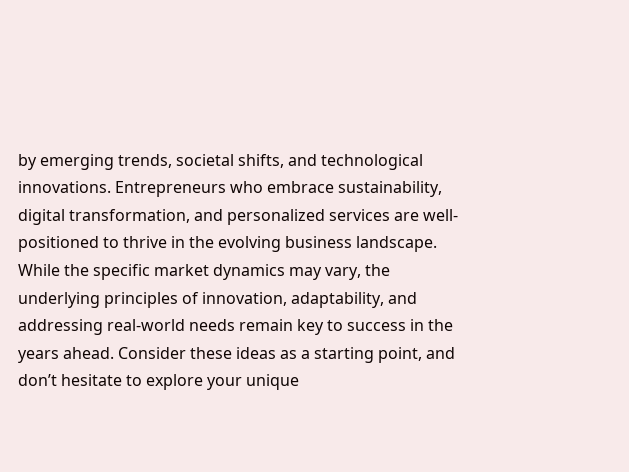by emerging trends, societal shifts, and technological innovations. Entrepreneurs who embrace sustainability, digital transformation, and personalized services are well-positioned to thrive in the evolving business landscape. While the specific market dynamics may vary, the underlying principles of innovation, adaptability, and addressing real-world needs remain key to success in the years ahead. Consider these ideas as a starting point, and don’t hesitate to explore your unique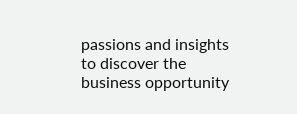passions and insights to discover the business opportunity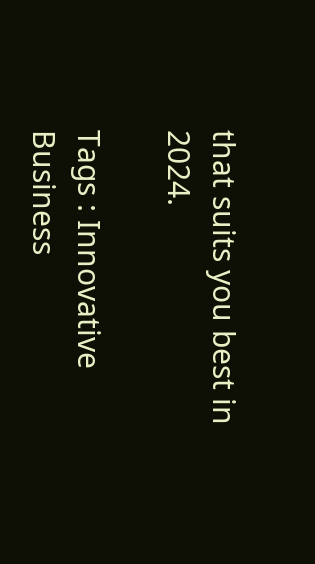that suits you best in 2024.

Tags : Innovative Business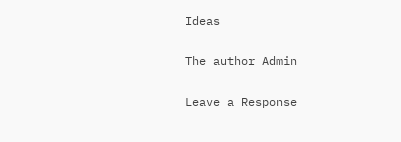Ideas

The author Admin

Leave a Response